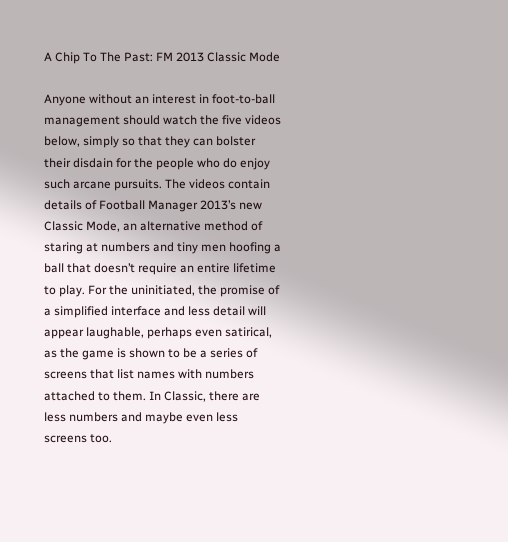A Chip To The Past: FM 2013 Classic Mode

Anyone without an interest in foot-to-ball management should watch the five videos below, simply so that they can bolster their disdain for the people who do enjoy such arcane pursuits. The videos contain details of Football Manager 2013’s new Classic Mode, an alternative method of staring at numbers and tiny men hoofing a ball that doesn’t require an entire lifetime to play. For the uninitiated, the promise of a simplified interface and less detail will appear laughable, perhaps even satirical, as the game is shown to be a series of screens that list names with numbers attached to them. In Classic, there are less numbers and maybe even less screens too.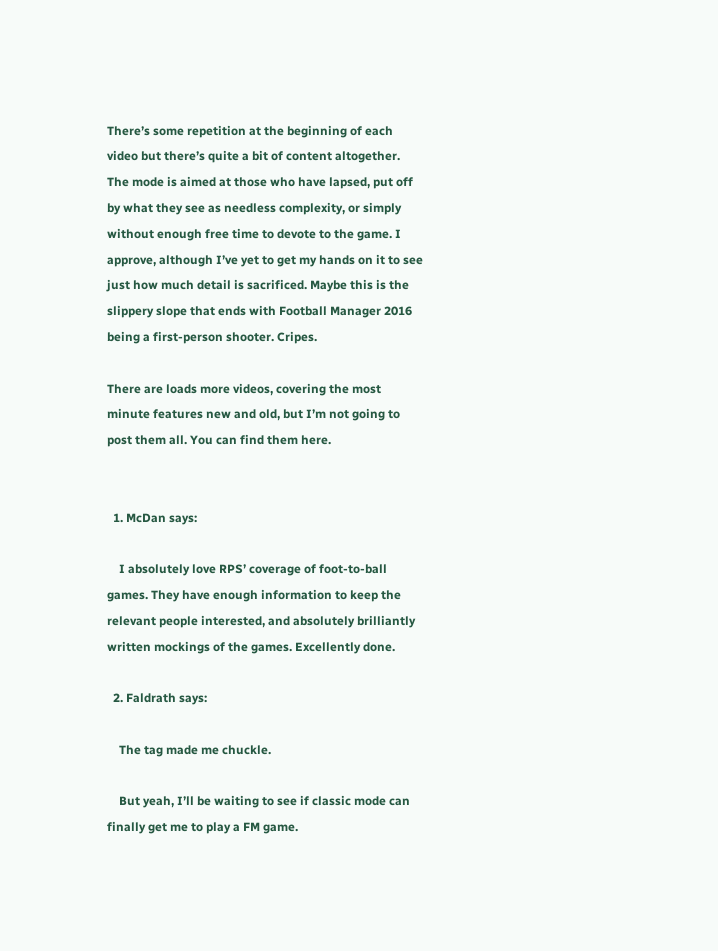There’s some repetition at the beginning of each video but there’s quite a bit of content altogether. The mode is aimed at those who have lapsed, put off by what they see as needless complexity, or simply without enough free time to devote to the game. I approve, although I’ve yet to get my hands on it to see just how much detail is sacrificed. Maybe this is the slippery slope that ends with Football Manager 2016 being a first-person shooter. Cripes.

There are loads more videos, covering the most minute features new and old, but I’m not going to post them all. You can find them here.


  1. McDan says:

    I absolutely love RPS’ coverage of foot-to-ball games. They have enough information to keep the relevant people interested, and absolutely brilliantly written mockings of the games. Excellently done.

  2. Faldrath says:

    The tag made me chuckle.

    But yeah, I’ll be waiting to see if classic mode can finally get me to play a FM game.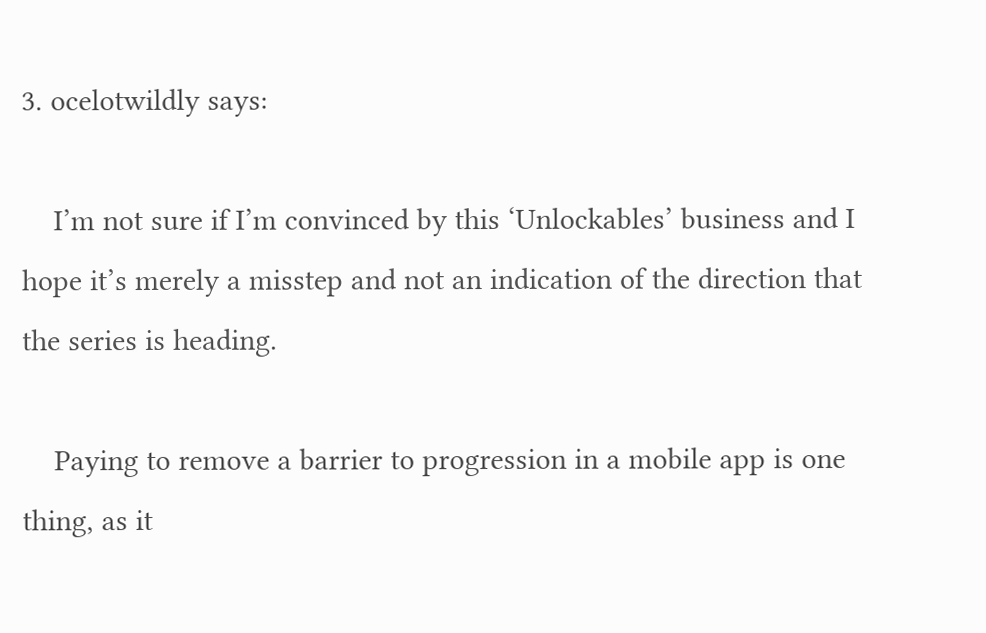3. ocelotwildly says:

    I’m not sure if I’m convinced by this ‘Unlockables’ business and I hope it’s merely a misstep and not an indication of the direction that the series is heading.

    Paying to remove a barrier to progression in a mobile app is one thing, as it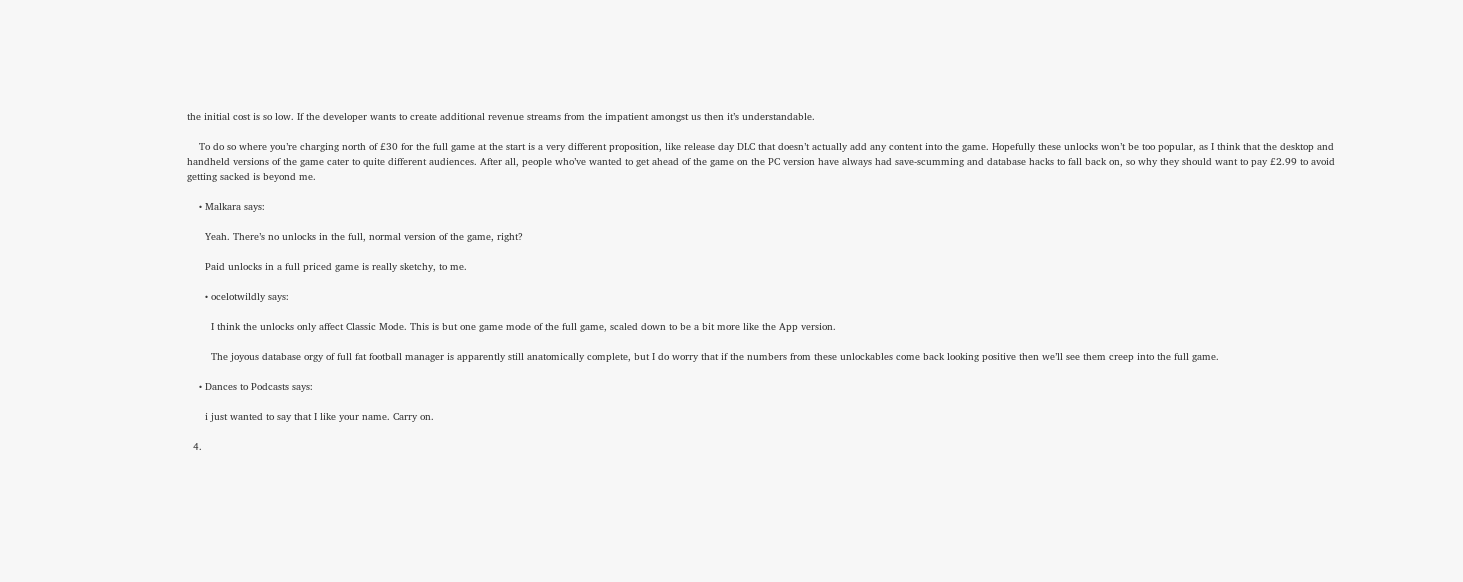the initial cost is so low. If the developer wants to create additional revenue streams from the impatient amongst us then it’s understandable.

    To do so where you’re charging north of £30 for the full game at the start is a very different proposition, like release day DLC that doesn’t actually add any content into the game. Hopefully these unlocks won’t be too popular, as I think that the desktop and handheld versions of the game cater to quite different audiences. After all, people who’ve wanted to get ahead of the game on the PC version have always had save-scumming and database hacks to fall back on, so why they should want to pay £2.99 to avoid getting sacked is beyond me.

    • Malkara says:

      Yeah. There’s no unlocks in the full, normal version of the game, right?

      Paid unlocks in a full priced game is really sketchy, to me.

      • ocelotwildly says:

        I think the unlocks only affect Classic Mode. This is but one game mode of the full game, scaled down to be a bit more like the App version.

        The joyous database orgy of full fat football manager is apparently still anatomically complete, but I do worry that if the numbers from these unlockables come back looking positive then we’ll see them creep into the full game.

    • Dances to Podcasts says:

      i just wanted to say that I like your name. Carry on.

  4.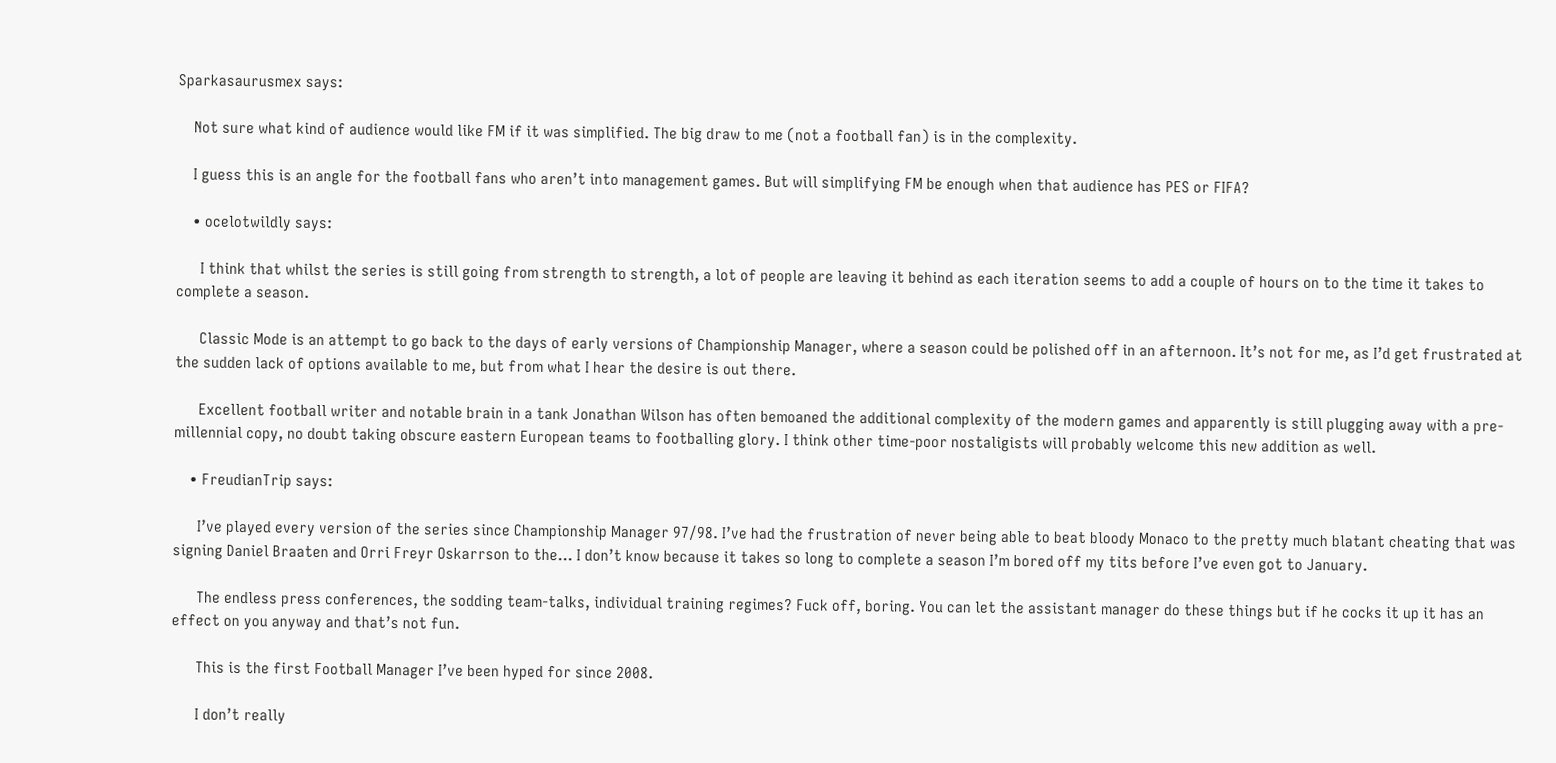Sparkasaurusmex says:

    Not sure what kind of audience would like FM if it was simplified. The big draw to me (not a football fan) is in the complexity.

    I guess this is an angle for the football fans who aren’t into management games. But will simplifying FM be enough when that audience has PES or FIFA?

    • ocelotwildly says:

      I think that whilst the series is still going from strength to strength, a lot of people are leaving it behind as each iteration seems to add a couple of hours on to the time it takes to complete a season.

      Classic Mode is an attempt to go back to the days of early versions of Championship Manager, where a season could be polished off in an afternoon. It’s not for me, as I’d get frustrated at the sudden lack of options available to me, but from what I hear the desire is out there.

      Excellent football writer and notable brain in a tank Jonathan Wilson has often bemoaned the additional complexity of the modern games and apparently is still plugging away with a pre-millennial copy, no doubt taking obscure eastern European teams to footballing glory. I think other time-poor nostaligists will probably welcome this new addition as well.

    • FreudianTrip says:

      I’ve played every version of the series since Championship Manager 97/98. I’ve had the frustration of never being able to beat bloody Monaco to the pretty much blatant cheating that was signing Daniel Braaten and Orri Freyr Oskarrson to the… I don’t know because it takes so long to complete a season I’m bored off my tits before I’ve even got to January.

      The endless press conferences, the sodding team-talks, individual training regimes? Fuck off, boring. You can let the assistant manager do these things but if he cocks it up it has an effect on you anyway and that’s not fun.

      This is the first Football Manager I’ve been hyped for since 2008.

      I don’t really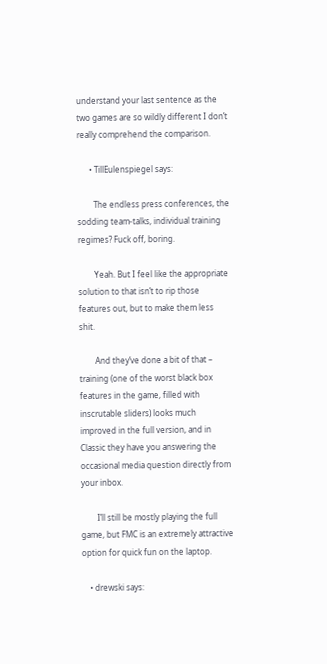understand your last sentence as the two games are so wildly different I don’t really comprehend the comparison.

      • TillEulenspiegel says:

        The endless press conferences, the sodding team-talks, individual training regimes? Fuck off, boring.

        Yeah. But I feel like the appropriate solution to that isn’t to rip those features out, but to make them less shit.

        And they’ve done a bit of that – training (one of the worst black box features in the game, filled with inscrutable sliders) looks much improved in the full version, and in Classic they have you answering the occasional media question directly from your inbox.

        I’ll still be mostly playing the full game, but FMC is an extremely attractive option for quick fun on the laptop.

    • drewski says: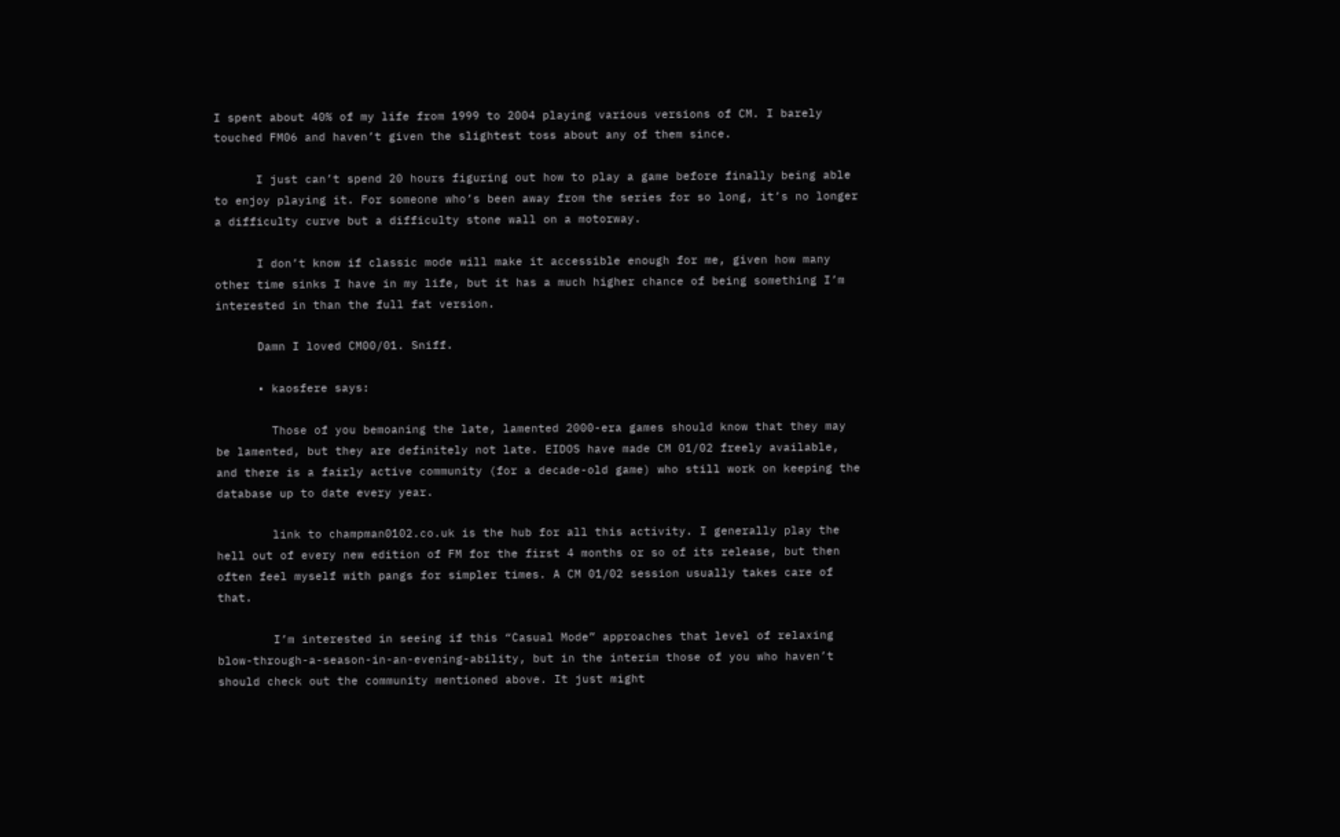I spent about 40% of my life from 1999 to 2004 playing various versions of CM. I barely touched FM06 and haven’t given the slightest toss about any of them since.

      I just can’t spend 20 hours figuring out how to play a game before finally being able to enjoy playing it. For someone who’s been away from the series for so long, it’s no longer a difficulty curve but a difficulty stone wall on a motorway.

      I don’t know if classic mode will make it accessible enough for me, given how many other time sinks I have in my life, but it has a much higher chance of being something I’m interested in than the full fat version.

      Damn I loved CM00/01. Sniff.

      • kaosfere says:

        Those of you bemoaning the late, lamented 2000-era games should know that they may be lamented, but they are definitely not late. EIDOS have made CM 01/02 freely available, and there is a fairly active community (for a decade-old game) who still work on keeping the database up to date every year.

        link to champman0102.co.uk is the hub for all this activity. I generally play the hell out of every new edition of FM for the first 4 months or so of its release, but then often feel myself with pangs for simpler times. A CM 01/02 session usually takes care of that.

        I’m interested in seeing if this “Casual Mode” approaches that level of relaxing blow-through-a-season-in-an-evening-ability, but in the interim those of you who haven’t should check out the community mentioned above. It just might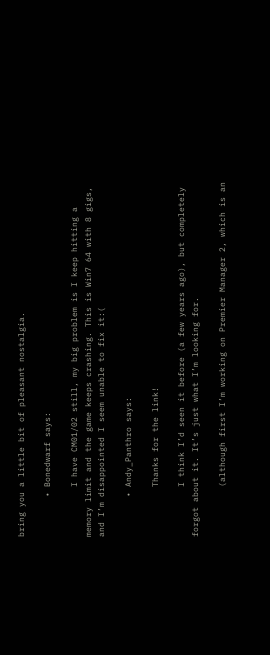bring you a little bit of pleasant nostalgia.

        • Bonedwarf says:

          I have CM01/02 still, my big problem is I keep hitting a memory limit and the game keeps crashing. This is Win7 64 with 8 gigs, and I’m disappointed I seem unable to fix it:(

        • Andy_Panthro says:

          Thanks for the link!

          I think I’d seen it before (a few years ago), but completely forgot about it. It’s just what I’m looking for.

          (although first I’m working on Premier Manager 2, which is an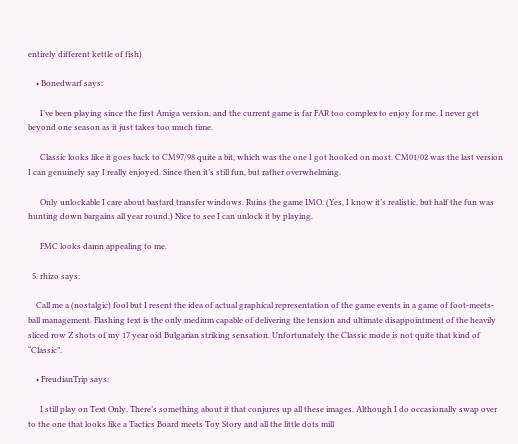entirely different kettle of fish)

    • Bonedwarf says:

      I’ve been playing since the first Amiga version, and the current game is far FAR too complex to enjoy for me. I never get beyond one season as it just takes too much time.

      Classic looks like it goes back to CM97/98 quite a bit, which was the one I got hooked on most. CM01/02 was the last version I can genuinely say I really enjoyed. Since then it’s still fun, but rather overwhelming.

      Only unlockable I care about bastard transfer windows. Ruins the game IMO. (Yes, I know it’s realistic, but half the fun was hunting down bargains all year round.) Nice to see I can unlock it by playing.

      FMC looks damn appealing to me.

  5. rhizo says:

    Call me a (nostalgic) fool but I resent the idea of actual graphical representation of the game events in a game of foot-meets-ball management. Flashing text is the only medium capable of delivering the tension and ultimate disappointment of the heavily sliced row Z shots of my 17 year oid Bulgarian striking sensation. Unfortunately the Classic mode is not quite that kind of “Classic”.

    • FreudianTrip says:

      I still play on Text Only. There’s something about it that conjures up all these images. Although I do occasionally swap over to the one that looks like a Tactics Board meets Toy Story and all the little dots mill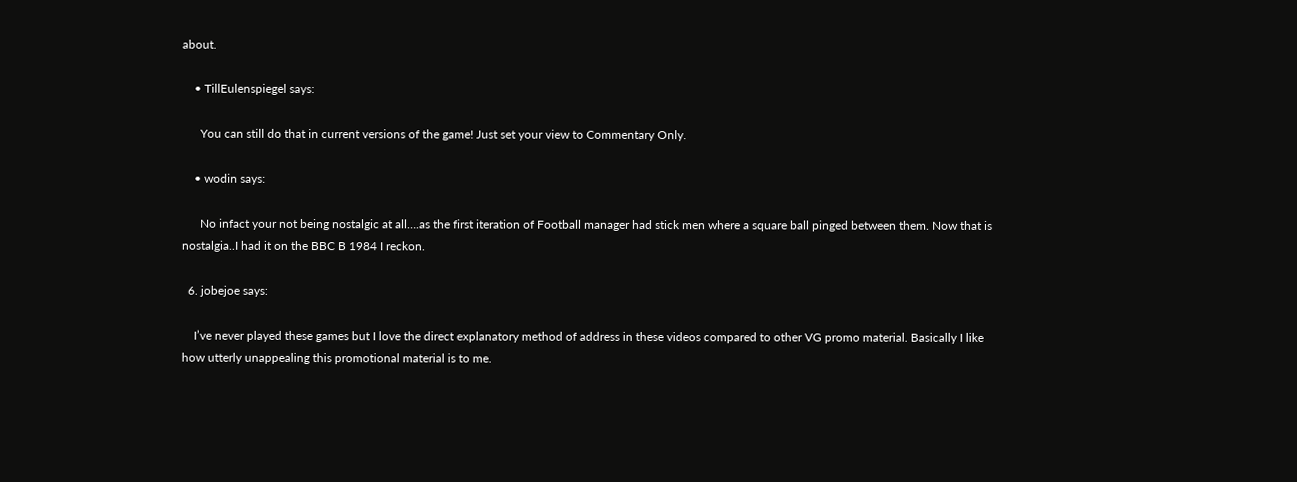about.

    • TillEulenspiegel says:

      You can still do that in current versions of the game! Just set your view to Commentary Only.

    • wodin says:

      No infact your not being nostalgic at all….as the first iteration of Football manager had stick men where a square ball pinged between them. Now that is nostalgia..I had it on the BBC B 1984 I reckon.

  6. jobejoe says:

    I’ve never played these games but I love the direct explanatory method of address in these videos compared to other VG promo material. Basically I like how utterly unappealing this promotional material is to me.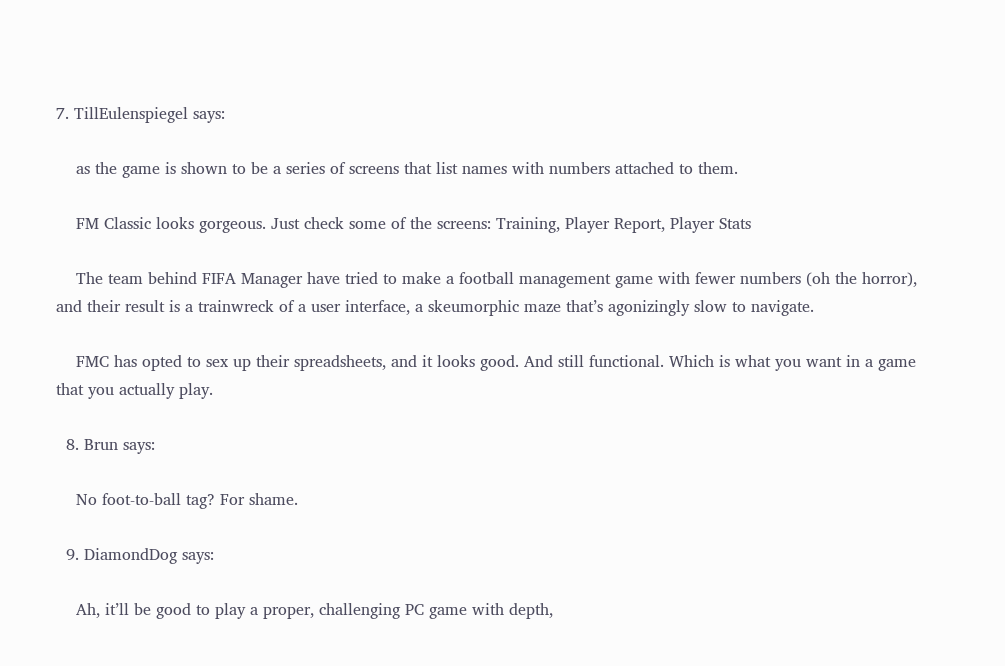7. TillEulenspiegel says:

    as the game is shown to be a series of screens that list names with numbers attached to them.

    FM Classic looks gorgeous. Just check some of the screens: Training, Player Report, Player Stats

    The team behind FIFA Manager have tried to make a football management game with fewer numbers (oh the horror), and their result is a trainwreck of a user interface, a skeumorphic maze that’s agonizingly slow to navigate.

    FMC has opted to sex up their spreadsheets, and it looks good. And still functional. Which is what you want in a game that you actually play.

  8. Brun says:

    No foot-to-ball tag? For shame.

  9. DiamondDog says:

    Ah, it’ll be good to play a proper, challenging PC game with depth,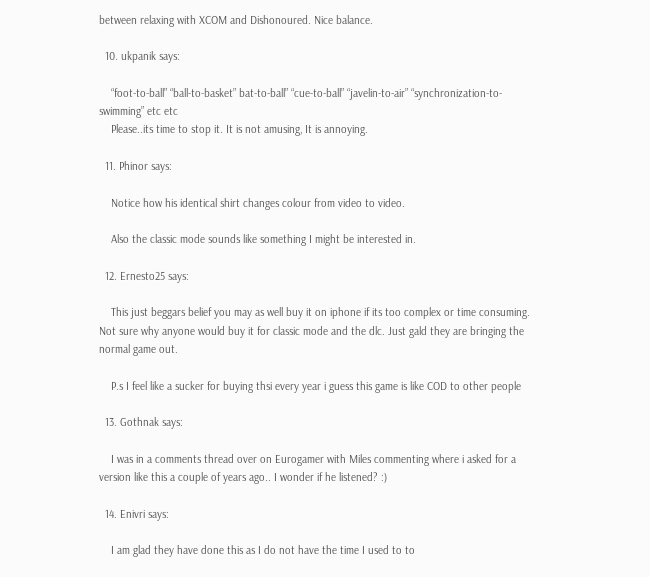between relaxing with XCOM and Dishonoured. Nice balance.

  10. ukpanik says:

    “foot-to-ball” “ball-to-basket” bat-to-ball” “cue-to-ball” “javelin-to-air” “synchronization-to-swimming” etc etc
    Please..its time to stop it. It is not amusing, It is annoying.

  11. Phinor says:

    Notice how his identical shirt changes colour from video to video.

    Also the classic mode sounds like something I might be interested in.

  12. Ernesto25 says:

    This just beggars belief you may as well buy it on iphone if its too complex or time consuming. Not sure why anyone would buy it for classic mode and the dlc. Just gald they are bringing the normal game out.

    P.s I feel like a sucker for buying thsi every year i guess this game is like COD to other people

  13. Gothnak says:

    I was in a comments thread over on Eurogamer with Miles commenting where i asked for a version like this a couple of years ago.. I wonder if he listened? :)

  14. Enivri says:

    I am glad they have done this as I do not have the time I used to to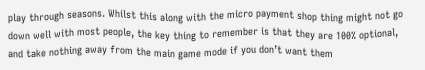play through seasons. Whilst this along with the micro payment shop thing might not go down well with most people, the key thing to remember is that they are 100% optional, and take nothing away from the main game mode if you don’t want them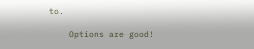to.

    Options are good!